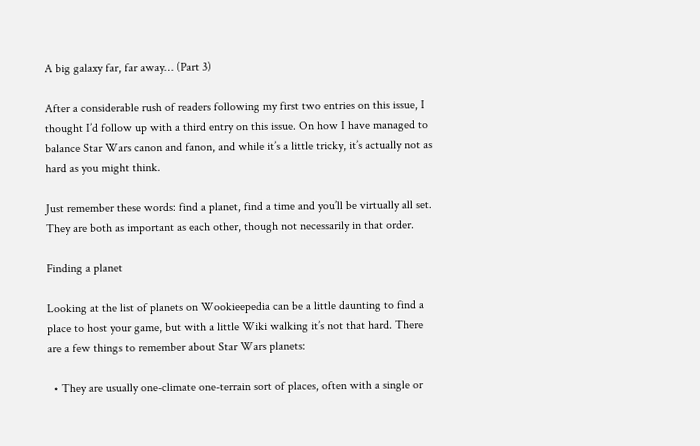A big galaxy far, far away… (Part 3)

After a considerable rush of readers following my first two entries on this issue, I thought I’d follow up with a third entry on this issue. On how I have managed to balance Star Wars canon and fanon, and while it’s a little tricky, it’s actually not as hard as you might think.

Just remember these words: find a planet, find a time and you’ll be virtually all set. They are both as important as each other, though not necessarily in that order.

Finding a planet

Looking at the list of planets on Wookieepedia can be a little daunting to find a place to host your game, but with a little Wiki walking it’s not that hard. There are a few things to remember about Star Wars planets:

  • They are usually one-climate one-terrain sort of places, often with a single or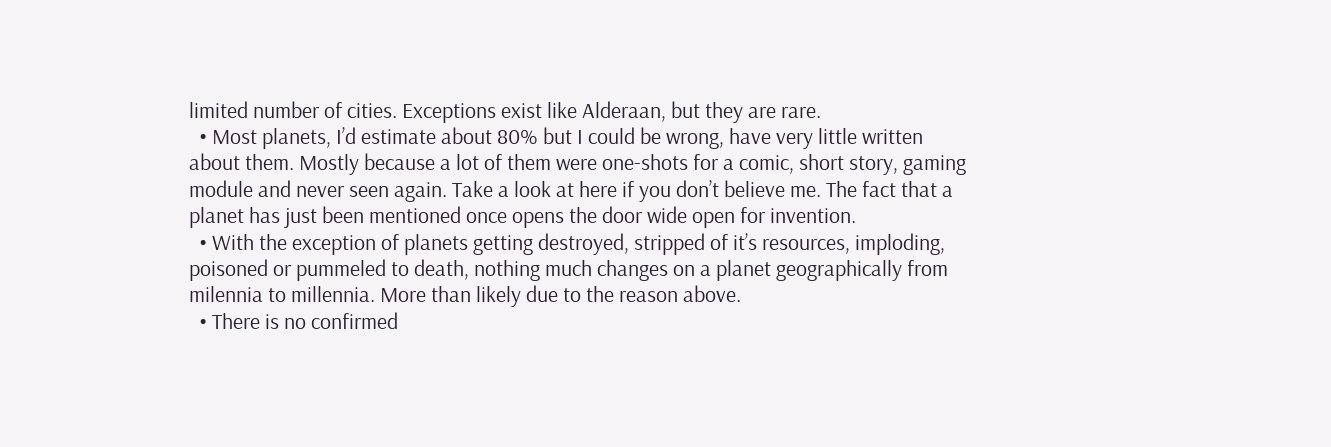limited number of cities. Exceptions exist like Alderaan, but they are rare.
  • Most planets, I’d estimate about 80% but I could be wrong, have very little written about them. Mostly because a lot of them were one-shots for a comic, short story, gaming module and never seen again. Take a look at here if you don’t believe me. The fact that a planet has just been mentioned once opens the door wide open for invention.
  • With the exception of planets getting destroyed, stripped of it’s resources, imploding, poisoned or pummeled to death, nothing much changes on a planet geographically from milennia to millennia. More than likely due to the reason above.
  • There is no confirmed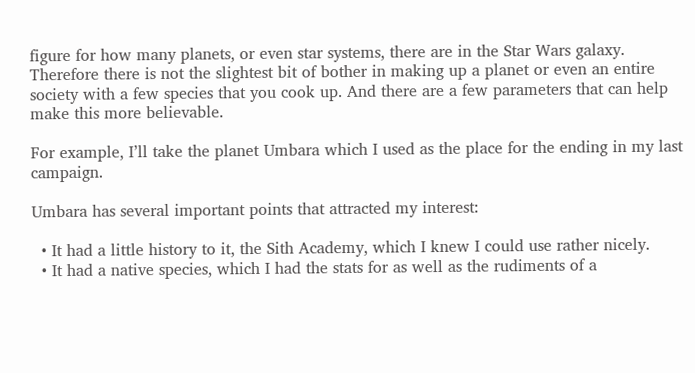figure for how many planets, or even star systems, there are in the Star Wars galaxy. Therefore there is not the slightest bit of bother in making up a planet or even an entire society with a few species that you cook up. And there are a few parameters that can help make this more believable.

For example, I’ll take the planet Umbara which I used as the place for the ending in my last campaign.

Umbara has several important points that attracted my interest:

  • It had a little history to it, the Sith Academy, which I knew I could use rather nicely.
  • It had a native species, which I had the stats for as well as the rudiments of a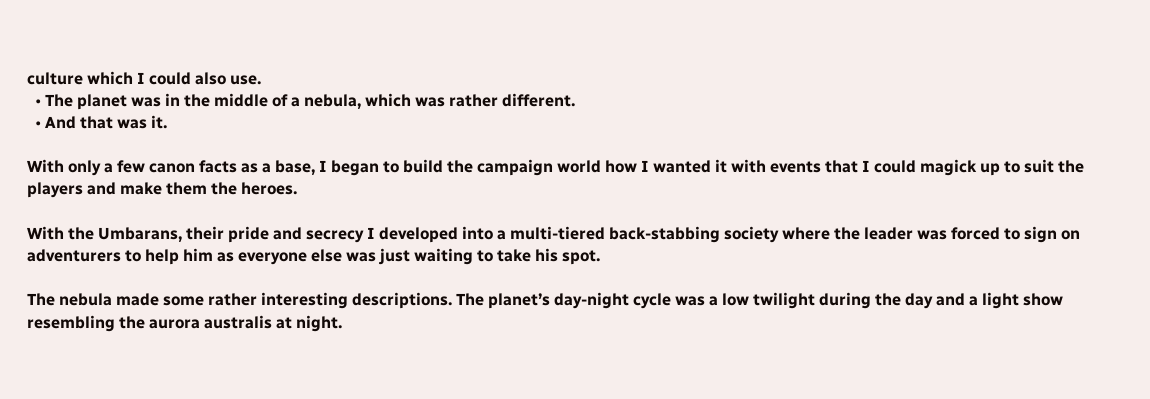culture which I could also use.
  • The planet was in the middle of a nebula, which was rather different.
  • And that was it.

With only a few canon facts as a base, I began to build the campaign world how I wanted it with events that I could magick up to suit the players and make them the heroes.

With the Umbarans, their pride and secrecy I developed into a multi-tiered back-stabbing society where the leader was forced to sign on adventurers to help him as everyone else was just waiting to take his spot.

The nebula made some rather interesting descriptions. The planet’s day-night cycle was a low twilight during the day and a light show resembling the aurora australis at night.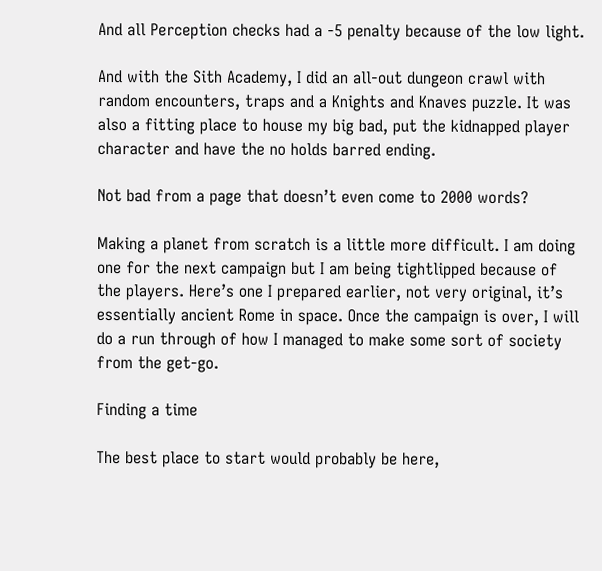And all Perception checks had a -5 penalty because of the low light.

And with the Sith Academy, I did an all-out dungeon crawl with random encounters, traps and a Knights and Knaves puzzle. It was also a fitting place to house my big bad, put the kidnapped player character and have the no holds barred ending.

Not bad from a page that doesn’t even come to 2000 words?

Making a planet from scratch is a little more difficult. I am doing one for the next campaign but I am being tightlipped because of the players. Here’s one I prepared earlier, not very original, it’s essentially ancient Rome in space. Once the campaign is over, I will do a run through of how I managed to make some sort of society from the get-go.

Finding a time

The best place to start would probably be here,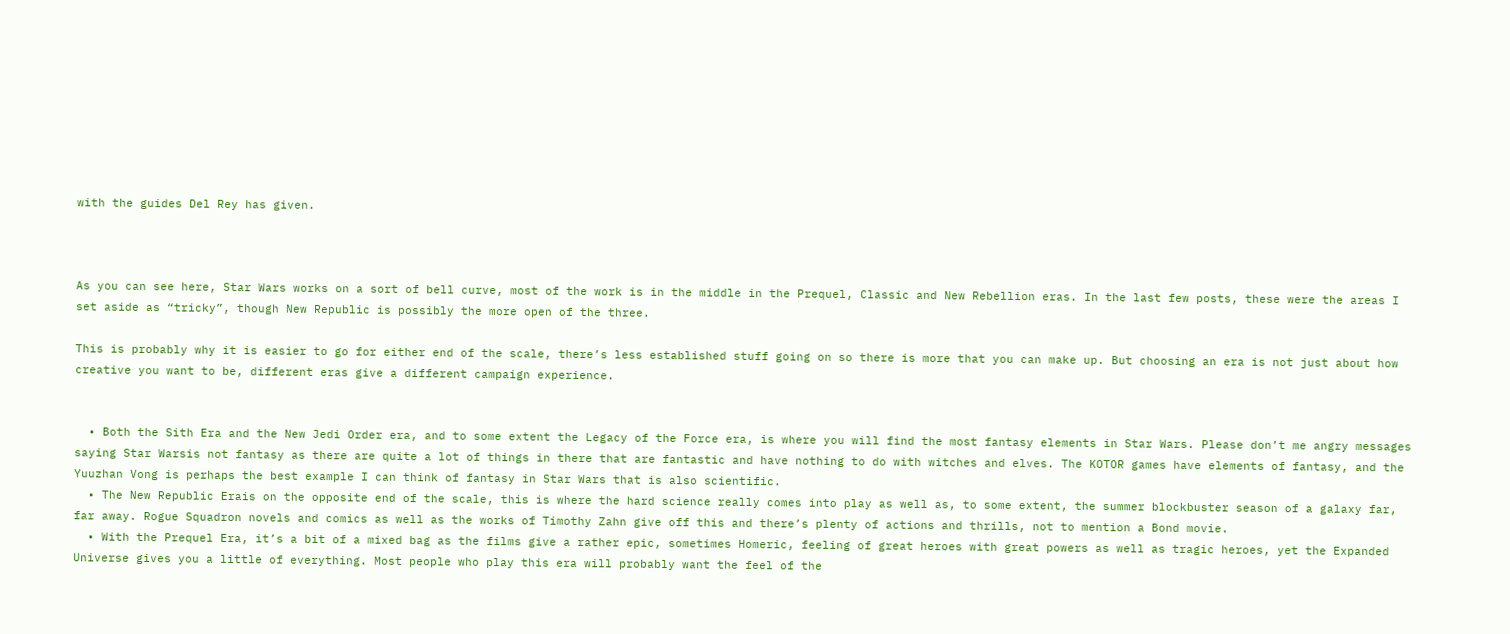with the guides Del Rey has given.



As you can see here, Star Wars works on a sort of bell curve, most of the work is in the middle in the Prequel, Classic and New Rebellion eras. In the last few posts, these were the areas I set aside as “tricky”, though New Republic is possibly the more open of the three.

This is probably why it is easier to go for either end of the scale, there’s less established stuff going on so there is more that you can make up. But choosing an era is not just about how creative you want to be, different eras give a different campaign experience.


  • Both the Sith Era and the New Jedi Order era, and to some extent the Legacy of the Force era, is where you will find the most fantasy elements in Star Wars. Please don’t me angry messages saying Star Warsis not fantasy as there are quite a lot of things in there that are fantastic and have nothing to do with witches and elves. The KOTOR games have elements of fantasy, and the Yuuzhan Vong is perhaps the best example I can think of fantasy in Star Wars that is also scientific.
  • The New Republic Erais on the opposite end of the scale, this is where the hard science really comes into play as well as, to some extent, the summer blockbuster season of a galaxy far, far away. Rogue Squadron novels and comics as well as the works of Timothy Zahn give off this and there’s plenty of actions and thrills, not to mention a Bond movie.
  • With the Prequel Era, it’s a bit of a mixed bag as the films give a rather epic, sometimes Homeric, feeling of great heroes with great powers as well as tragic heroes, yet the Expanded Universe gives you a little of everything. Most people who play this era will probably want the feel of the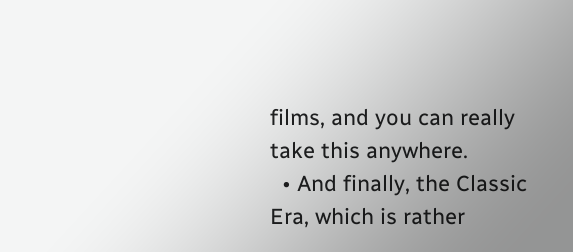films, and you can really take this anywhere.
  • And finally, the Classic Era, which is rather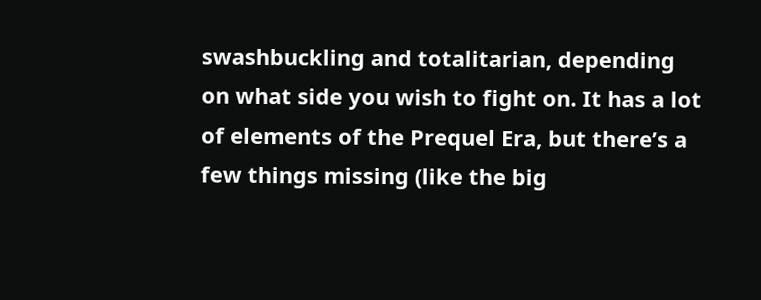swashbuckling and totalitarian, depending on what side you wish to fight on. It has a lot of elements of the Prequel Era, but there’s a few things missing (like the big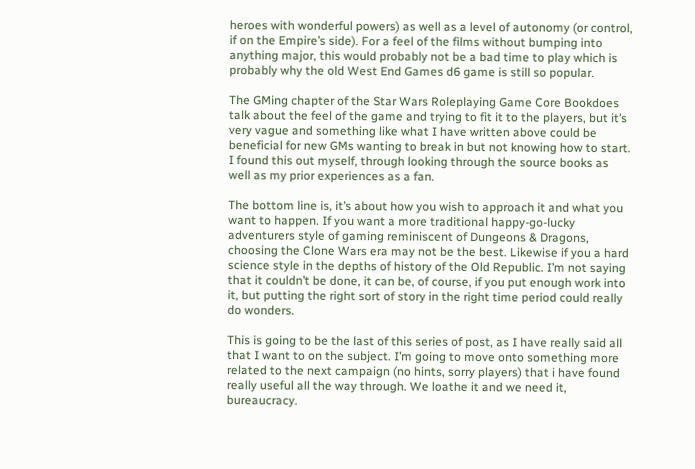heroes with wonderful powers) as well as a level of autonomy (or control, if on the Empire’s side). For a feel of the films without bumping into anything major, this would probably not be a bad time to play which is probably why the old West End Games d6 game is still so popular.

The GMing chapter of the Star Wars Roleplaying Game Core Bookdoes talk about the feel of the game and trying to fit it to the players, but it’s very vague and something like what I have written above could be beneficial for new GMs wanting to break in but not knowing how to start. I found this out myself, through looking through the source books as well as my prior experiences as a fan.

The bottom line is, it’s about how you wish to approach it and what you want to happen. If you want a more traditional happy-go-lucky adventurers style of gaming reminiscent of Dungeons & Dragons, choosing the Clone Wars era may not be the best. Likewise if you a hard science style in the depths of history of the Old Republic. I’m not saying that it couldn’t be done, it can be, of course, if you put enough work into it, but putting the right sort of story in the right time period could really do wonders.

This is going to be the last of this series of post, as I have really said all that I want to on the subject. I’m going to move onto something more related to the next campaign (no hints, sorry players) that i have found really useful all the way through. We loathe it and we need it, bureaucracy.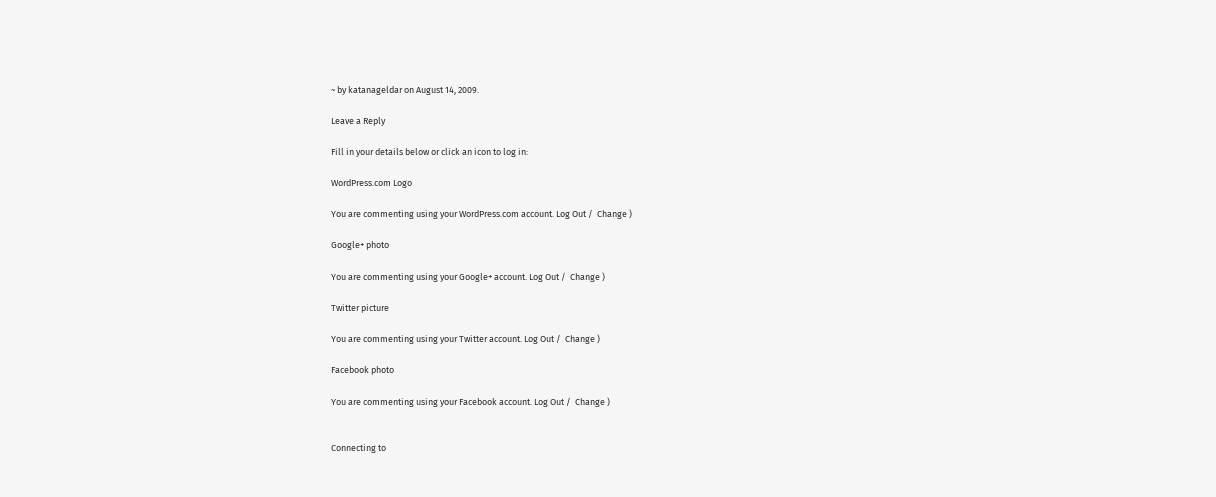~ by katanageldar on August 14, 2009.

Leave a Reply

Fill in your details below or click an icon to log in:

WordPress.com Logo

You are commenting using your WordPress.com account. Log Out /  Change )

Google+ photo

You are commenting using your Google+ account. Log Out /  Change )

Twitter picture

You are commenting using your Twitter account. Log Out /  Change )

Facebook photo

You are commenting using your Facebook account. Log Out /  Change )


Connecting to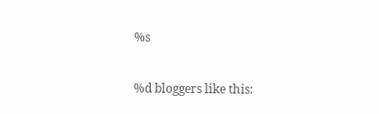%s

%d bloggers like this: